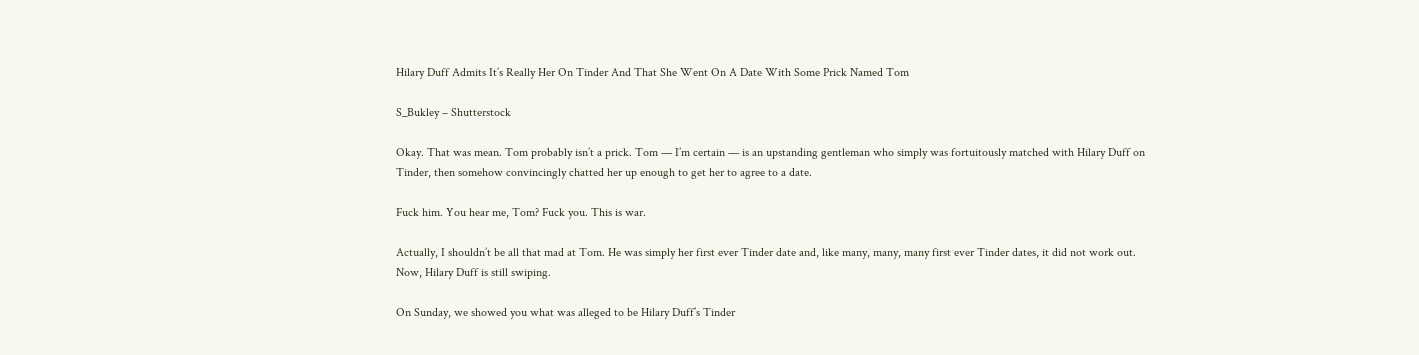Hilary Duff Admits It’s Really Her On Tinder And That She Went On A Date With Some Prick Named Tom

S_Bukley – Shutterstock

Okay. That was mean. Tom probably isn’t a prick. Tom — I’m certain — is an upstanding gentleman who simply was fortuitously matched with Hilary Duff on Tinder, then somehow convincingly chatted her up enough to get her to agree to a date.

Fuck him. You hear me, Tom? Fuck you. This is war.

Actually, I shouldn’t be all that mad at Tom. He was simply her first ever Tinder date and, like many, many, many first ever Tinder dates, it did not work out. Now, Hilary Duff is still swiping.

On Sunday, we showed you what was alleged to be Hilary Duff’s Tinder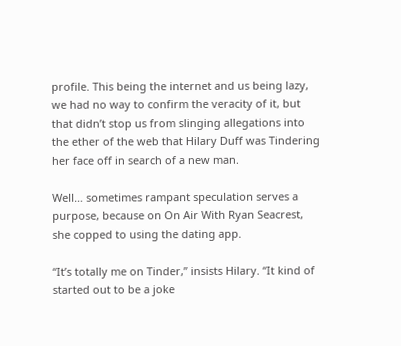profile. This being the internet and us being lazy, we had no way to confirm the veracity of it, but that didn’t stop us from slinging allegations into the ether of the web that Hilary Duff was Tindering her face off in search of a new man.

Well… sometimes rampant speculation serves a purpose, because on On Air With Ryan Seacrest, she copped to using the dating app.

“It’s totally me on Tinder,” insists Hilary. “It kind of started out to be a joke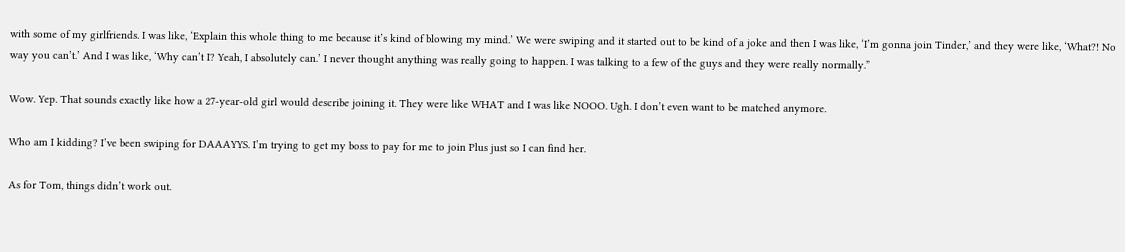with some of my girlfriends. I was like, ‘Explain this whole thing to me because it’s kind of blowing my mind.’ We were swiping and it started out to be kind of a joke and then I was like, ‘I’m gonna join Tinder,’ and they were like, ‘What?! No way you can’t.’ And I was like, ‘Why can’t I? Yeah, I absolutely can.’ I never thought anything was really going to happen. I was talking to a few of the guys and they were really normally.”

Wow. Yep. That sounds exactly like how a 27-year-old girl would describe joining it. They were like WHAT and I was like NOOO. Ugh. I don’t even want to be matched anymore.

Who am I kidding? I’ve been swiping for DAAAYYS. I’m trying to get my boss to pay for me to join Plus just so I can find her.

As for Tom, things didn’t work out.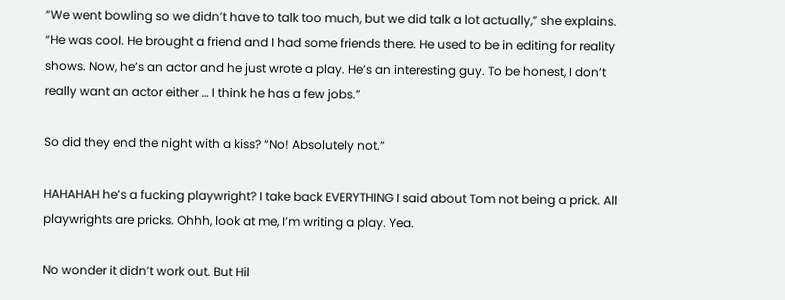“We went bowling so we didn’t have to talk too much, but we did talk a lot actually,” she explains. “He was cool. He brought a friend and I had some friends there. He used to be in editing for reality shows. Now, he’s an actor and he just wrote a play. He’s an interesting guy. To be honest, I don’t really want an actor either … I think he has a few jobs.”

So did they end the night with a kiss? “No! Absolutely not.”

HAHAHAH he’s a fucking playwright? I take back EVERYTHING I said about Tom not being a prick. All playwrights are pricks. Ohhh, look at me, I’m writing a play. Yea.

No wonder it didn’t work out. But Hil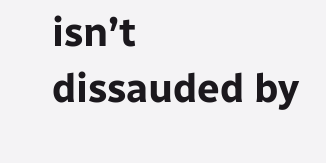isn’t dissauded by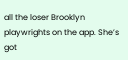all the loser Brooklyn playwrights on the app. She’s got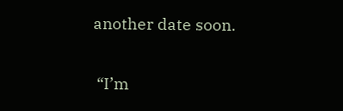another date soon.

 “I’m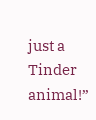just a Tinder animal!”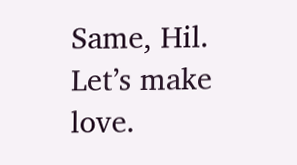Same, Hil. Let’s make love.